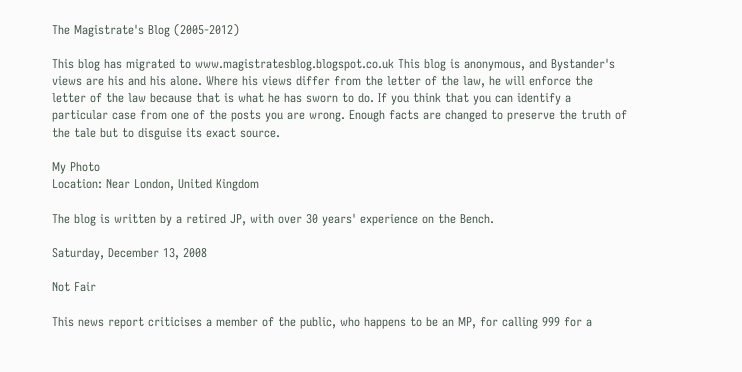The Magistrate's Blog (2005-2012)

This blog has migrated to www.magistratesblog.blogspot.co.uk This blog is anonymous, and Bystander's views are his and his alone. Where his views differ from the letter of the law, he will enforce the letter of the law because that is what he has sworn to do. If you think that you can identify a particular case from one of the posts you are wrong. Enough facts are changed to preserve the truth of the tale but to disguise its exact source.

My Photo
Location: Near London, United Kingdom

The blog is written by a retired JP, with over 30 years' experience on the Bench.

Saturday, December 13, 2008

Not Fair

This news report criticises a member of the public, who happens to be an MP, for calling 999 for a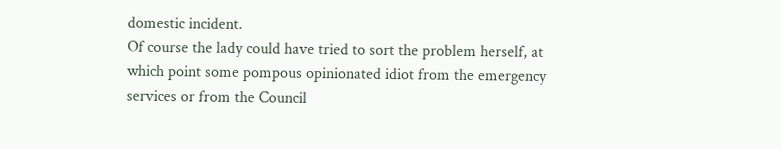domestic incident.
Of course the lady could have tried to sort the problem herself, at which point some pompous opinionated idiot from the emergency services or from the Council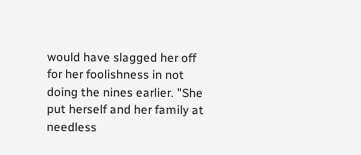would have slagged her off for her foolishness in not doing the nines earlier. "She put herself and her family at needless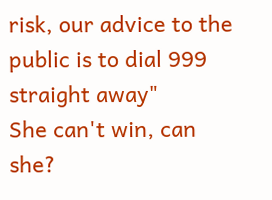risk, our advice to the public is to dial 999 straight away"
She can't win, can she?